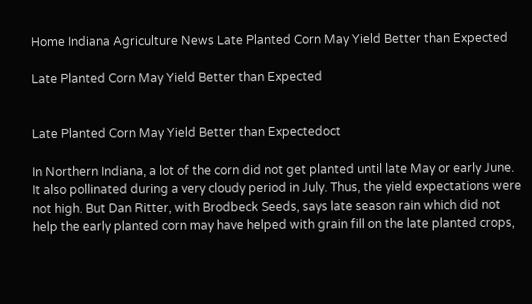Home Indiana Agriculture News Late Planted Corn May Yield Better than Expected

Late Planted Corn May Yield Better than Expected


Late Planted Corn May Yield Better than Expectedoct

In Northern Indiana, a lot of the corn did not get planted until late May or early June. It also pollinated during a very cloudy period in July. Thus, the yield expectations were not high. But Dan Ritter, with Brodbeck Seeds, says late season rain which did not help the early planted corn may have helped with grain fill on the late planted crops,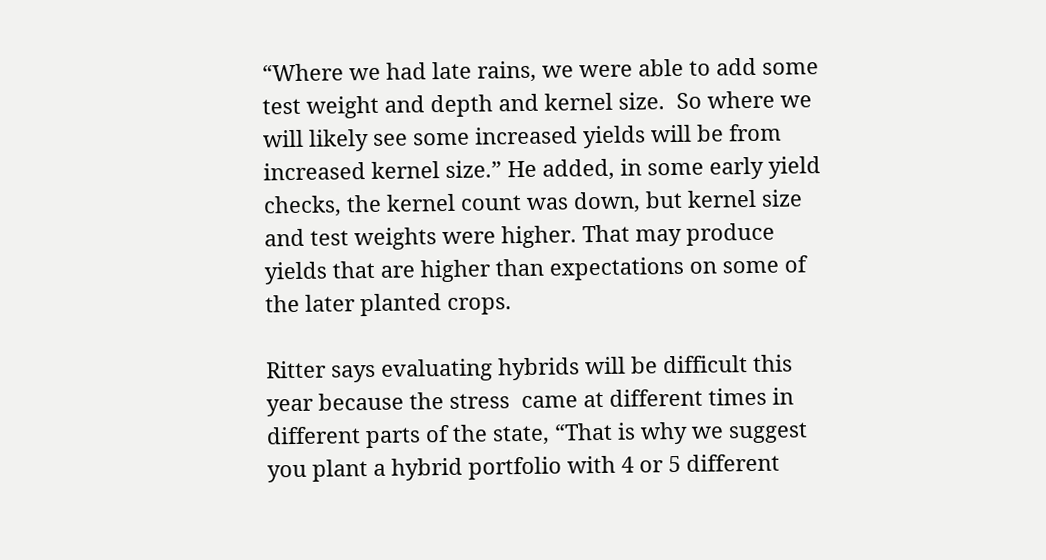“Where we had late rains, we were able to add some test weight and depth and kernel size.  So where we will likely see some increased yields will be from increased kernel size.” He added, in some early yield checks, the kernel count was down, but kernel size and test weights were higher. That may produce yields that are higher than expectations on some of the later planted crops.

Ritter says evaluating hybrids will be difficult this year because the stress  came at different times in different parts of the state, “That is why we suggest you plant a hybrid portfolio with 4 or 5 different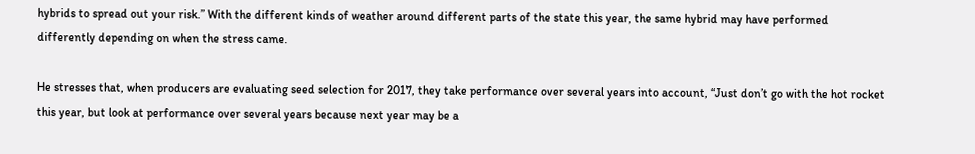hybrids to spread out your risk.” With the different kinds of weather around different parts of the state this year, the same hybrid may have performed differently depending on when the stress came.

He stresses that, when producers are evaluating seed selection for 2017, they take performance over several years into account, “Just don’t go with the hot rocket this year, but look at performance over several years because next year may be a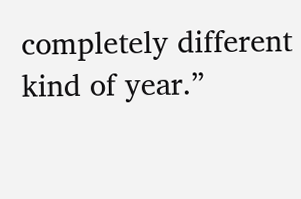completely different kind of year.”